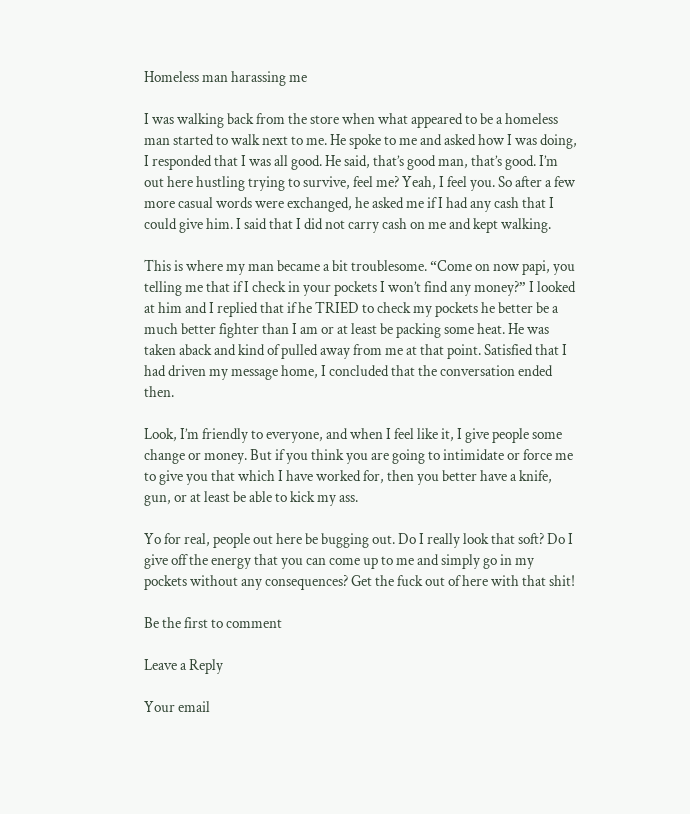Homeless man harassing me

I was walking back from the store when what appeared to be a homeless man started to walk next to me. He spoke to me and asked how I was doing, I responded that I was all good. He said, that’s good man, that’s good. I’m out here hustling trying to survive, feel me? Yeah, I feel you. So after a few more casual words were exchanged, he asked me if I had any cash that I could give him. I said that I did not carry cash on me and kept walking.

This is where my man became a bit troublesome. “Come on now papi, you telling me that if I check in your pockets I won’t find any money?” I looked at him and I replied that if he TRIED to check my pockets he better be a much better fighter than I am or at least be packing some heat. He was taken aback and kind of pulled away from me at that point. Satisfied that I had driven my message home, I concluded that the conversation ended then.

Look, I’m friendly to everyone, and when I feel like it, I give people some change or money. But if you think you are going to intimidate or force me to give you that which I have worked for, then you better have a knife, gun, or at least be able to kick my ass.

Yo for real, people out here be bugging out. Do I really look that soft? Do I give off the energy that you can come up to me and simply go in my pockets without any consequences? Get the fuck out of here with that shit!

Be the first to comment

Leave a Reply

Your email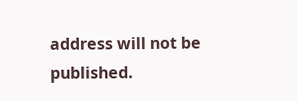address will not be published.